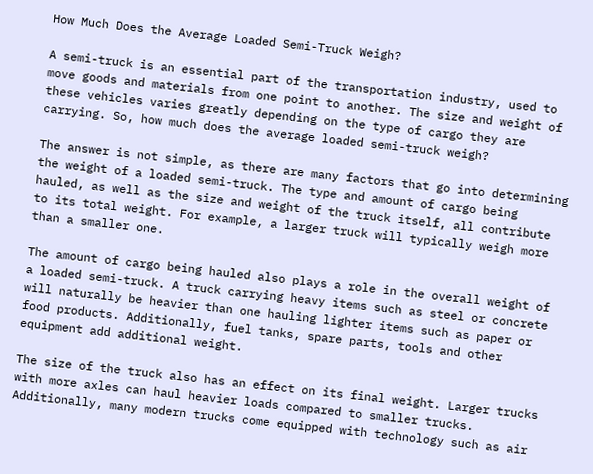How Much Does the Average Loaded Semi-Truck Weigh?

A semi-truck is an essential part of the transportation industry, used to move goods and materials from one point to another. The size and weight of these vehicles varies greatly depending on the type of cargo they are carrying. So, how much does the average loaded semi-truck weigh?

The answer is not simple, as there are many factors that go into determining the weight of a loaded semi-truck. The type and amount of cargo being hauled, as well as the size and weight of the truck itself, all contribute to its total weight. For example, a larger truck will typically weigh more than a smaller one.

The amount of cargo being hauled also plays a role in the overall weight of a loaded semi-truck. A truck carrying heavy items such as steel or concrete will naturally be heavier than one hauling lighter items such as paper or food products. Additionally, fuel tanks, spare parts, tools and other equipment add additional weight.

The size of the truck also has an effect on its final weight. Larger trucks with more axles can haul heavier loads compared to smaller trucks. Additionally, many modern trucks come equipped with technology such as air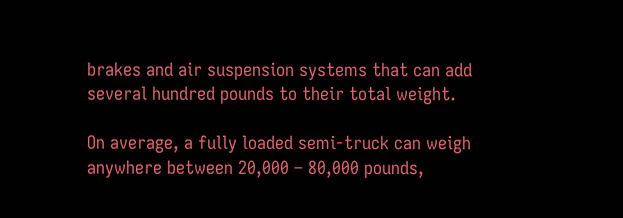brakes and air suspension systems that can add several hundred pounds to their total weight.

On average, a fully loaded semi-truck can weigh anywhere between 20,000 – 80,000 pounds,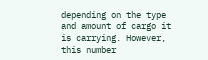depending on the type and amount of cargo it is carrying. However, this number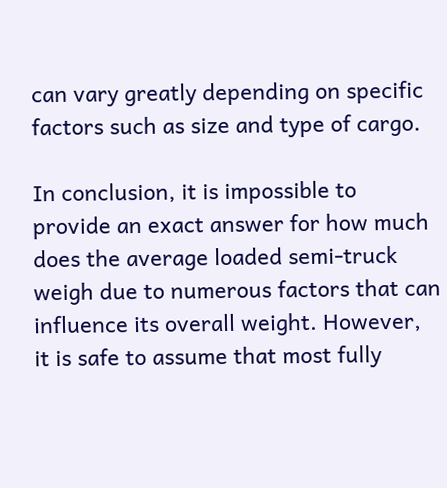can vary greatly depending on specific factors such as size and type of cargo.

In conclusion, it is impossible to provide an exact answer for how much does the average loaded semi-truck weigh due to numerous factors that can influence its overall weight. However, it is safe to assume that most fully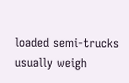loaded semi-trucks usually weigh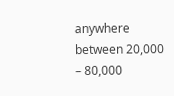anywhere between 20,000 – 80,000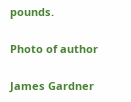pounds.

Photo of author

James Gardner